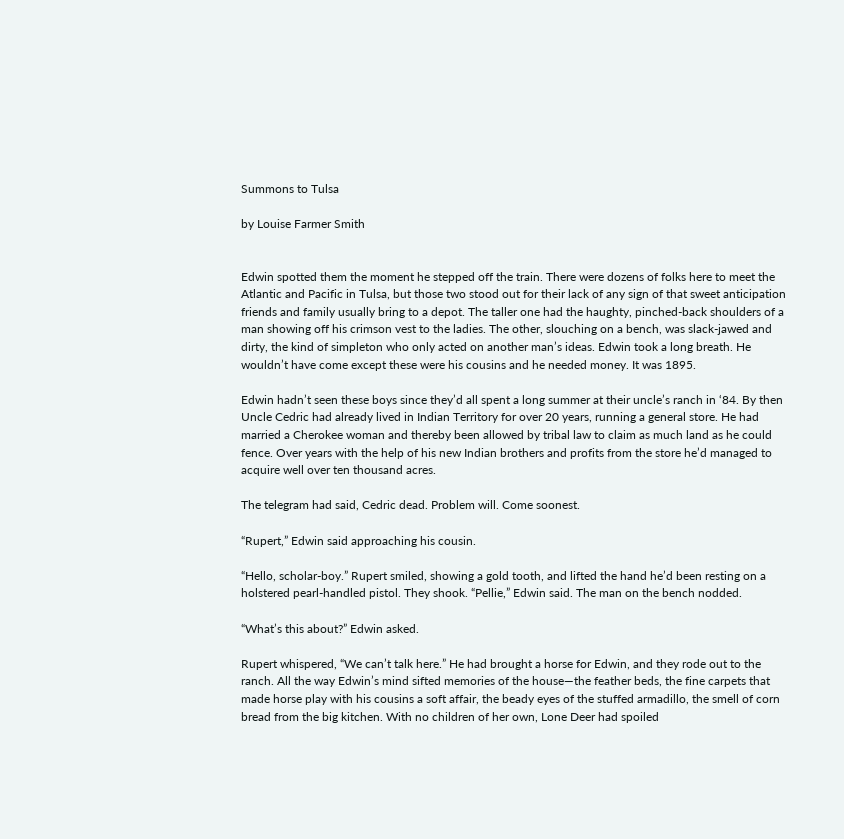Summons to Tulsa

by Louise Farmer Smith


Edwin spotted them the moment he stepped off the train. There were dozens of folks here to meet the Atlantic and Pacific in Tulsa, but those two stood out for their lack of any sign of that sweet anticipation friends and family usually bring to a depot. The taller one had the haughty, pinched-back shoulders of a man showing off his crimson vest to the ladies. The other, slouching on a bench, was slack-jawed and dirty, the kind of simpleton who only acted on another man’s ideas. Edwin took a long breath. He wouldn’t have come except these were his cousins and he needed money. It was 1895.

Edwin hadn’t seen these boys since they’d all spent a long summer at their uncle’s ranch in ‘84. By then Uncle Cedric had already lived in Indian Territory for over 20 years, running a general store. He had married a Cherokee woman and thereby been allowed by tribal law to claim as much land as he could fence. Over years with the help of his new Indian brothers and profits from the store he’d managed to acquire well over ten thousand acres.

The telegram had said, Cedric dead. Problem will. Come soonest.

“Rupert,” Edwin said approaching his cousin.

“Hello, scholar-boy.” Rupert smiled, showing a gold tooth, and lifted the hand he’d been resting on a holstered pearl-handled pistol. They shook. “Pellie,” Edwin said. The man on the bench nodded.

“What’s this about?” Edwin asked.

Rupert whispered, “We can’t talk here.” He had brought a horse for Edwin, and they rode out to the ranch. All the way Edwin’s mind sifted memories of the house—the feather beds, the fine carpets that made horse play with his cousins a soft affair, the beady eyes of the stuffed armadillo, the smell of corn bread from the big kitchen. With no children of her own, Lone Deer had spoiled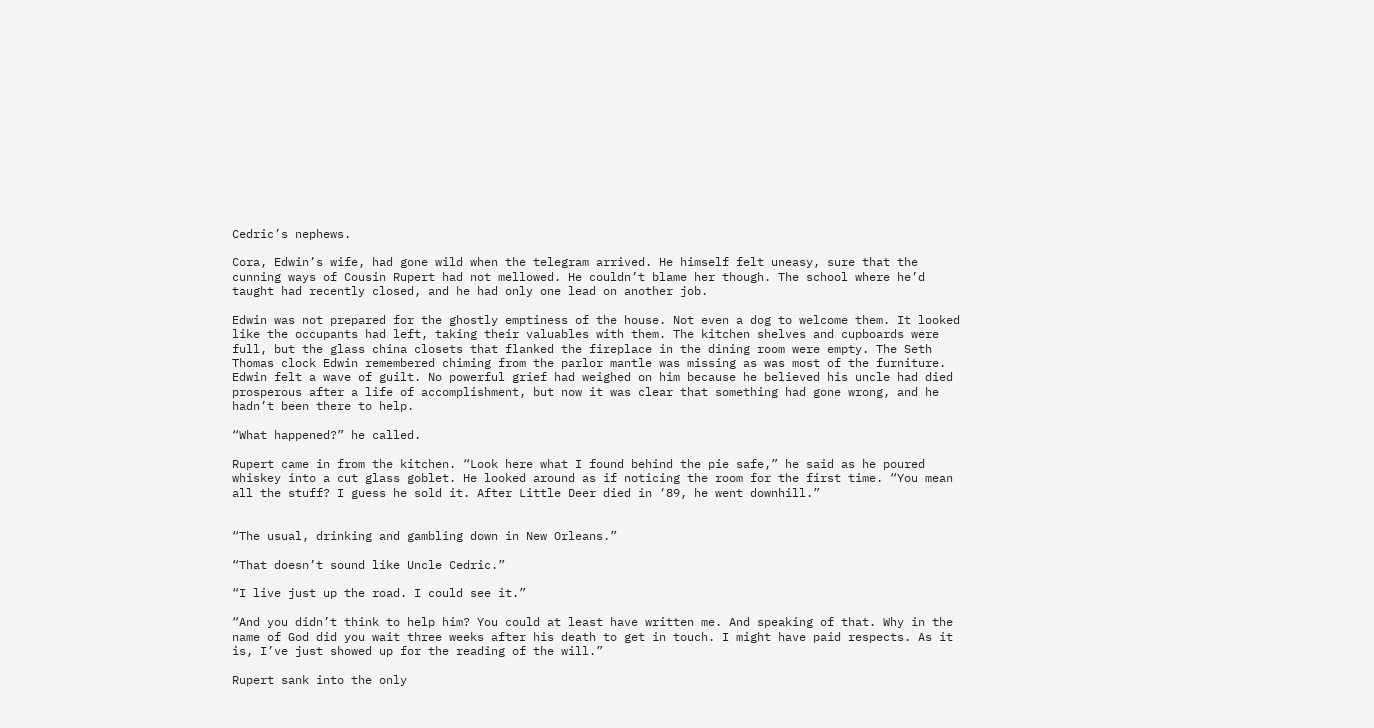Cedric’s nephews.

Cora, Edwin’s wife, had gone wild when the telegram arrived. He himself felt uneasy, sure that the cunning ways of Cousin Rupert had not mellowed. He couldn’t blame her though. The school where he’d taught had recently closed, and he had only one lead on another job.

Edwin was not prepared for the ghostly emptiness of the house. Not even a dog to welcome them. It looked like the occupants had left, taking their valuables with them. The kitchen shelves and cupboards were full, but the glass china closets that flanked the fireplace in the dining room were empty. The Seth Thomas clock Edwin remembered chiming from the parlor mantle was missing as was most of the furniture. Edwin felt a wave of guilt. No powerful grief had weighed on him because he believed his uncle had died prosperous after a life of accomplishment, but now it was clear that something had gone wrong, and he hadn’t been there to help.

“What happened?” he called.

Rupert came in from the kitchen. “Look here what I found behind the pie safe,” he said as he poured whiskey into a cut glass goblet. He looked around as if noticing the room for the first time. “You mean all the stuff? I guess he sold it. After Little Deer died in ‘89, he went downhill.”


“The usual, drinking and gambling down in New Orleans.”

“That doesn’t sound like Uncle Cedric.”

“I live just up the road. I could see it.”

“And you didn’t think to help him? You could at least have written me. And speaking of that. Why in the name of God did you wait three weeks after his death to get in touch. I might have paid respects. As it is, I’ve just showed up for the reading of the will.”

Rupert sank into the only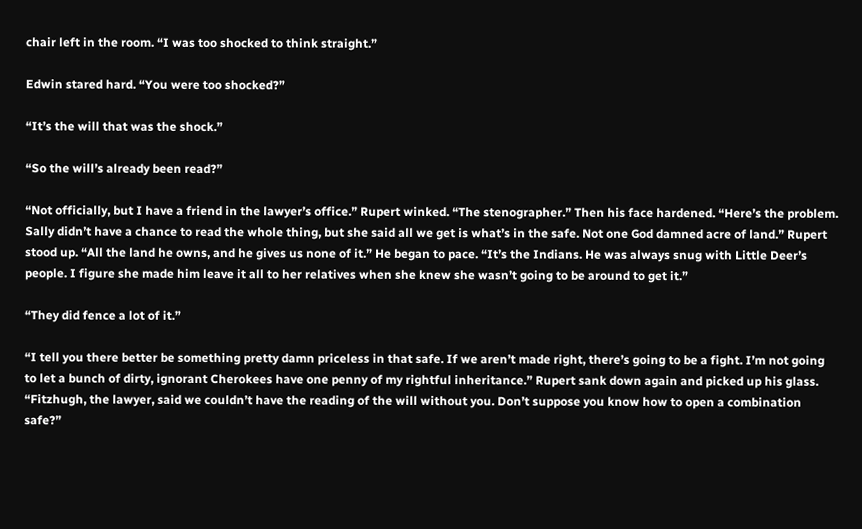chair left in the room. “I was too shocked to think straight.”

Edwin stared hard. “You were too shocked?”

“It’s the will that was the shock.”

“So the will’s already been read?”

“Not officially, but I have a friend in the lawyer’s office.” Rupert winked. “The stenographer.” Then his face hardened. “Here’s the problem. Sally didn’t have a chance to read the whole thing, but she said all we get is what’s in the safe. Not one God damned acre of land.” Rupert stood up. “All the land he owns, and he gives us none of it.” He began to pace. “It’s the Indians. He was always snug with Little Deer’s people. I figure she made him leave it all to her relatives when she knew she wasn’t going to be around to get it.”

“They did fence a lot of it.”

“I tell you there better be something pretty damn priceless in that safe. If we aren’t made right, there’s going to be a fight. I’m not going to let a bunch of dirty, ignorant Cherokees have one penny of my rightful inheritance.” Rupert sank down again and picked up his glass. “Fitzhugh, the lawyer, said we couldn’t have the reading of the will without you. Don’t suppose you know how to open a combination safe?”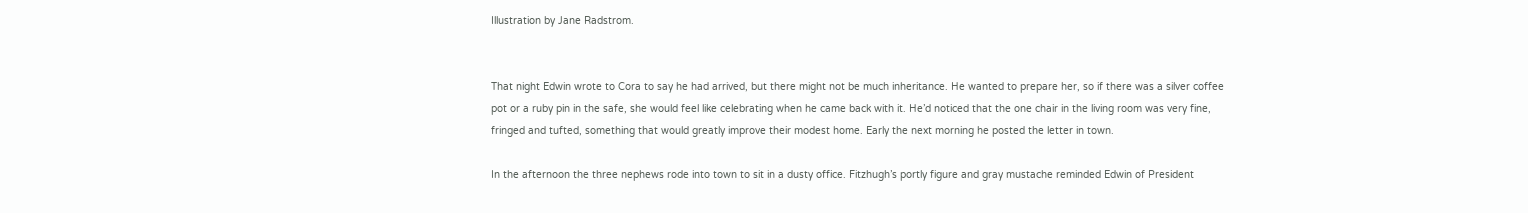Illustration by Jane Radstrom.


That night Edwin wrote to Cora to say he had arrived, but there might not be much inheritance. He wanted to prepare her, so if there was a silver coffee pot or a ruby pin in the safe, she would feel like celebrating when he came back with it. He’d noticed that the one chair in the living room was very fine, fringed and tufted, something that would greatly improve their modest home. Early the next morning he posted the letter in town.

In the afternoon the three nephews rode into town to sit in a dusty office. Fitzhugh’s portly figure and gray mustache reminded Edwin of President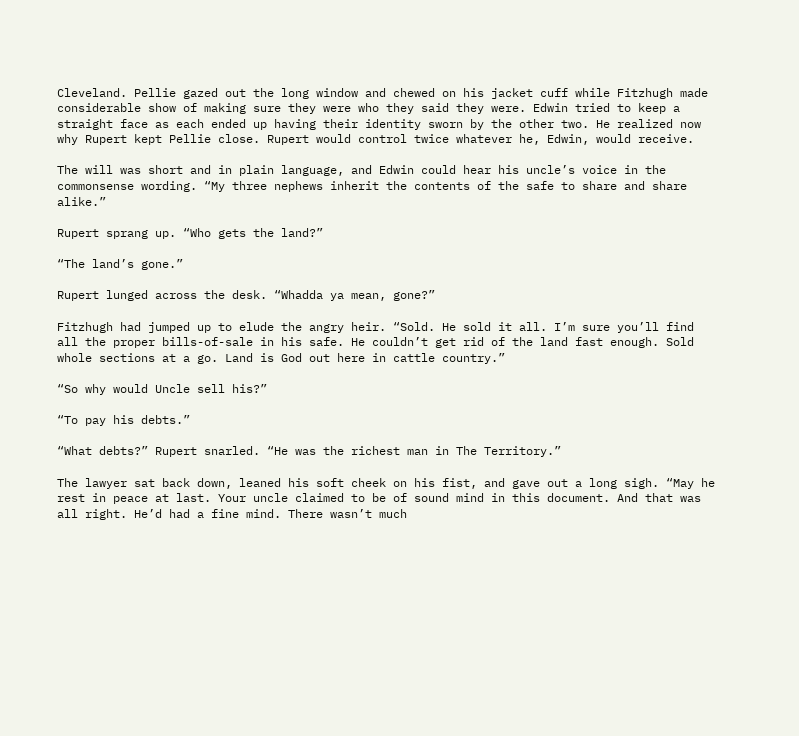Cleveland. Pellie gazed out the long window and chewed on his jacket cuff while Fitzhugh made considerable show of making sure they were who they said they were. Edwin tried to keep a straight face as each ended up having their identity sworn by the other two. He realized now why Rupert kept Pellie close. Rupert would control twice whatever he, Edwin, would receive.

The will was short and in plain language, and Edwin could hear his uncle’s voice in the commonsense wording. “My three nephews inherit the contents of the safe to share and share alike.”

Rupert sprang up. “Who gets the land?”

“The land’s gone.”

Rupert lunged across the desk. “Whadda ya mean, gone?”

Fitzhugh had jumped up to elude the angry heir. “Sold. He sold it all. I’m sure you’ll find all the proper bills-of-sale in his safe. He couldn’t get rid of the land fast enough. Sold whole sections at a go. Land is God out here in cattle country.”

“So why would Uncle sell his?”

“To pay his debts.”

“What debts?” Rupert snarled. “He was the richest man in The Territory.”

The lawyer sat back down, leaned his soft cheek on his fist, and gave out a long sigh. “May he rest in peace at last. Your uncle claimed to be of sound mind in this document. And that was all right. He’d had a fine mind. There wasn’t much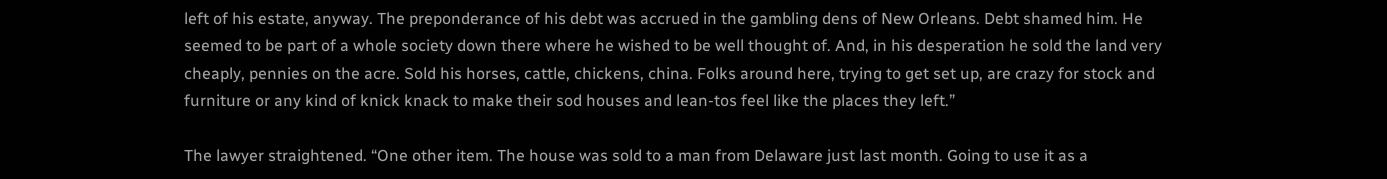left of his estate, anyway. The preponderance of his debt was accrued in the gambling dens of New Orleans. Debt shamed him. He seemed to be part of a whole society down there where he wished to be well thought of. And, in his desperation he sold the land very cheaply, pennies on the acre. Sold his horses, cattle, chickens, china. Folks around here, trying to get set up, are crazy for stock and furniture or any kind of knick knack to make their sod houses and lean-tos feel like the places they left.”

The lawyer straightened. “One other item. The house was sold to a man from Delaware just last month. Going to use it as a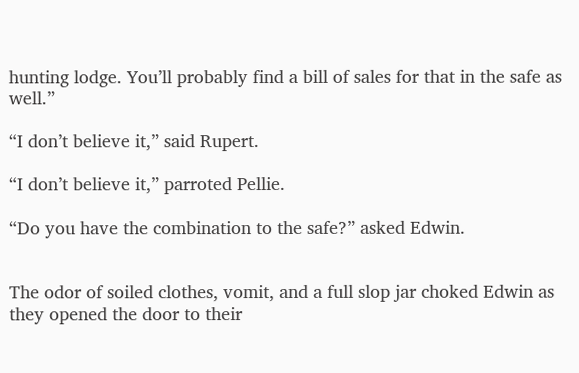hunting lodge. You’ll probably find a bill of sales for that in the safe as well.”

“I don’t believe it,” said Rupert.

“I don’t believe it,” parroted Pellie.

“Do you have the combination to the safe?” asked Edwin.


The odor of soiled clothes, vomit, and a full slop jar choked Edwin as they opened the door to their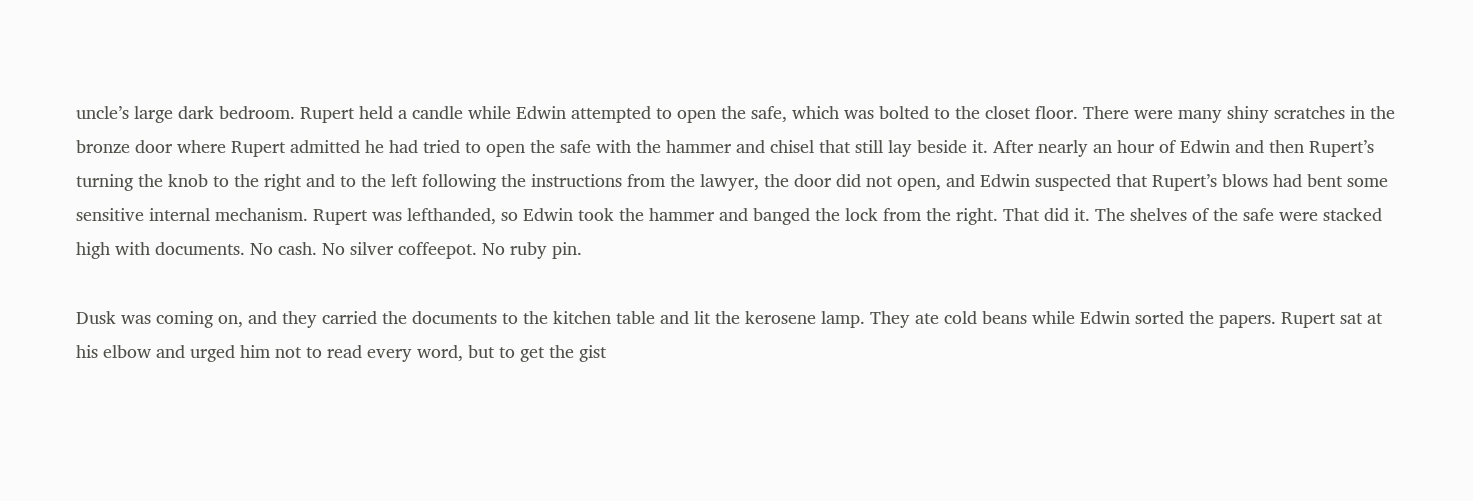uncle’s large dark bedroom. Rupert held a candle while Edwin attempted to open the safe, which was bolted to the closet floor. There were many shiny scratches in the bronze door where Rupert admitted he had tried to open the safe with the hammer and chisel that still lay beside it. After nearly an hour of Edwin and then Rupert’s turning the knob to the right and to the left following the instructions from the lawyer, the door did not open, and Edwin suspected that Rupert’s blows had bent some sensitive internal mechanism. Rupert was lefthanded, so Edwin took the hammer and banged the lock from the right. That did it. The shelves of the safe were stacked high with documents. No cash. No silver coffeepot. No ruby pin.

Dusk was coming on, and they carried the documents to the kitchen table and lit the kerosene lamp. They ate cold beans while Edwin sorted the papers. Rupert sat at his elbow and urged him not to read every word, but to get the gist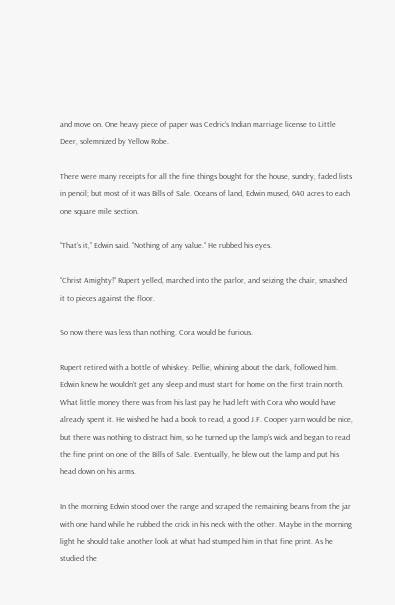and move on. One heavy piece of paper was Cedric’s Indian marriage license to Little Deer, solemnized by Yellow Robe.

There were many receipts for all the fine things bought for the house, sundry, faded lists in pencil; but most of it was Bills of Sale. Oceans of land, Edwin mused, 640 acres to each one square mile section.

“That’s it,” Edwin said. “Nothing of any value.” He rubbed his eyes.

“Christ Amighty!” Rupert yelled, marched into the parlor, and seizing the chair, smashed it to pieces against the floor.

So now there was less than nothing. Cora would be furious.

Rupert retired with a bottle of whiskey. Pellie, whining about the dark, followed him. Edwin knew he wouldn’t get any sleep and must start for home on the first train north. What little money there was from his last pay he had left with Cora who would have already spent it. He wished he had a book to read, a good J.F. Cooper yarn would be nice, but there was nothing to distract him, so he turned up the lamp’s wick and began to read the fine print on one of the Bills of Sale. Eventually, he blew out the lamp and put his head down on his arms.

In the morning Edwin stood over the range and scraped the remaining beans from the jar with one hand while he rubbed the crick in his neck with the other. Maybe in the morning light he should take another look at what had stumped him in that fine print. As he studied the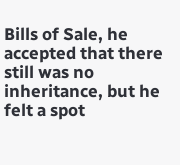Bills of Sale, he accepted that there still was no inheritance, but he felt a spot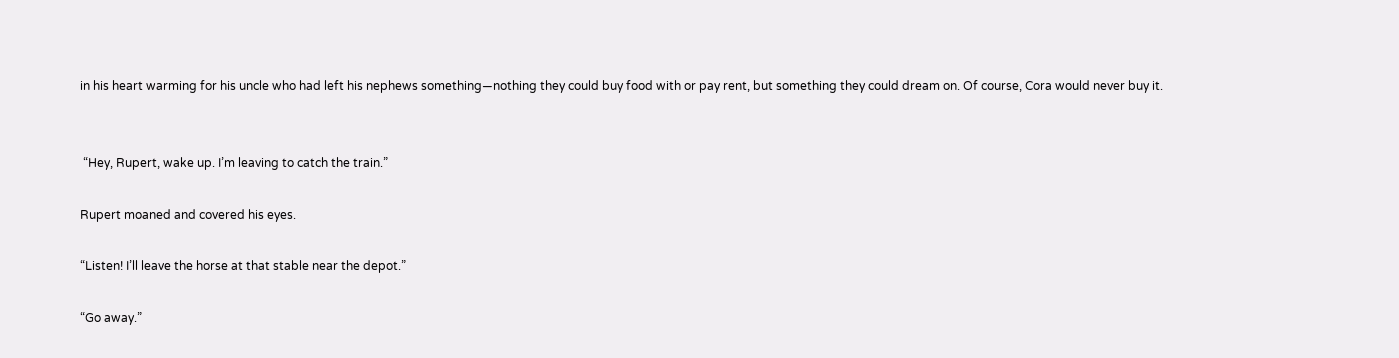in his heart warming for his uncle who had left his nephews something—nothing they could buy food with or pay rent, but something they could dream on. Of course, Cora would never buy it.


 “Hey, Rupert, wake up. I’m leaving to catch the train.”

Rupert moaned and covered his eyes.

“Listen! I’ll leave the horse at that stable near the depot.”

“Go away.”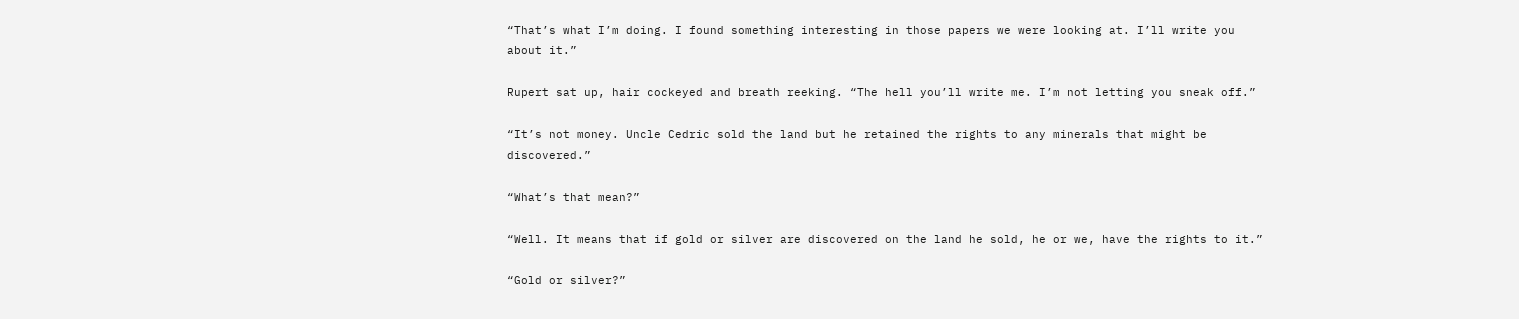“That’s what I’m doing. I found something interesting in those papers we were looking at. I’ll write you about it.”

Rupert sat up, hair cockeyed and breath reeking. “The hell you’ll write me. I’m not letting you sneak off.”

“It’s not money. Uncle Cedric sold the land but he retained the rights to any minerals that might be discovered.”

“What’s that mean?”

“Well. It means that if gold or silver are discovered on the land he sold, he or we, have the rights to it.”

“Gold or silver?”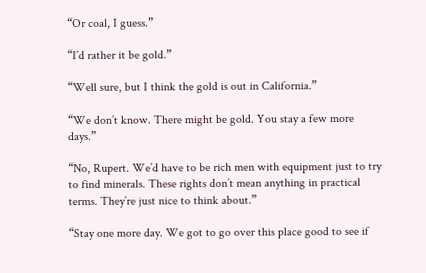“Or coal, I guess.”

“I’d rather it be gold.”

“Well sure, but I think the gold is out in California.”

“We don’t know. There might be gold. You stay a few more days.”

“No, Rupert. We’d have to be rich men with equipment just to try to find minerals. These rights don’t mean anything in practical terms. They’re just nice to think about.”

“Stay one more day. We got to go over this place good to see if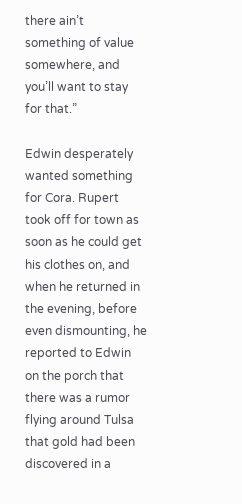there ain’t something of value somewhere, and you’ll want to stay for that.”

Edwin desperately wanted something for Cora. Rupert took off for town as soon as he could get his clothes on, and when he returned in the evening, before even dismounting, he reported to Edwin on the porch that there was a rumor flying around Tulsa that gold had been discovered in a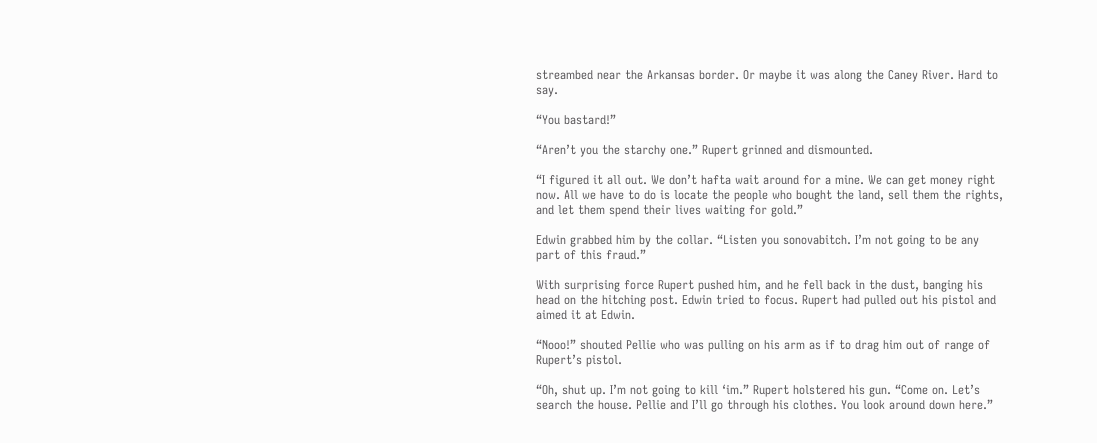streambed near the Arkansas border. Or maybe it was along the Caney River. Hard to say.

“You bastard!”

“Aren’t you the starchy one.” Rupert grinned and dismounted.

“I figured it all out. We don’t hafta wait around for a mine. We can get money right now. All we have to do is locate the people who bought the land, sell them the rights, and let them spend their lives waiting for gold.”

Edwin grabbed him by the collar. “Listen you sonovabitch. I’m not going to be any part of this fraud.”

With surprising force Rupert pushed him, and he fell back in the dust, banging his head on the hitching post. Edwin tried to focus. Rupert had pulled out his pistol and aimed it at Edwin.

“Nooo!” shouted Pellie who was pulling on his arm as if to drag him out of range of Rupert’s pistol.

“Oh, shut up. I’m not going to kill ‘im.” Rupert holstered his gun. “Come on. Let’s search the house. Pellie and I’ll go through his clothes. You look around down here.”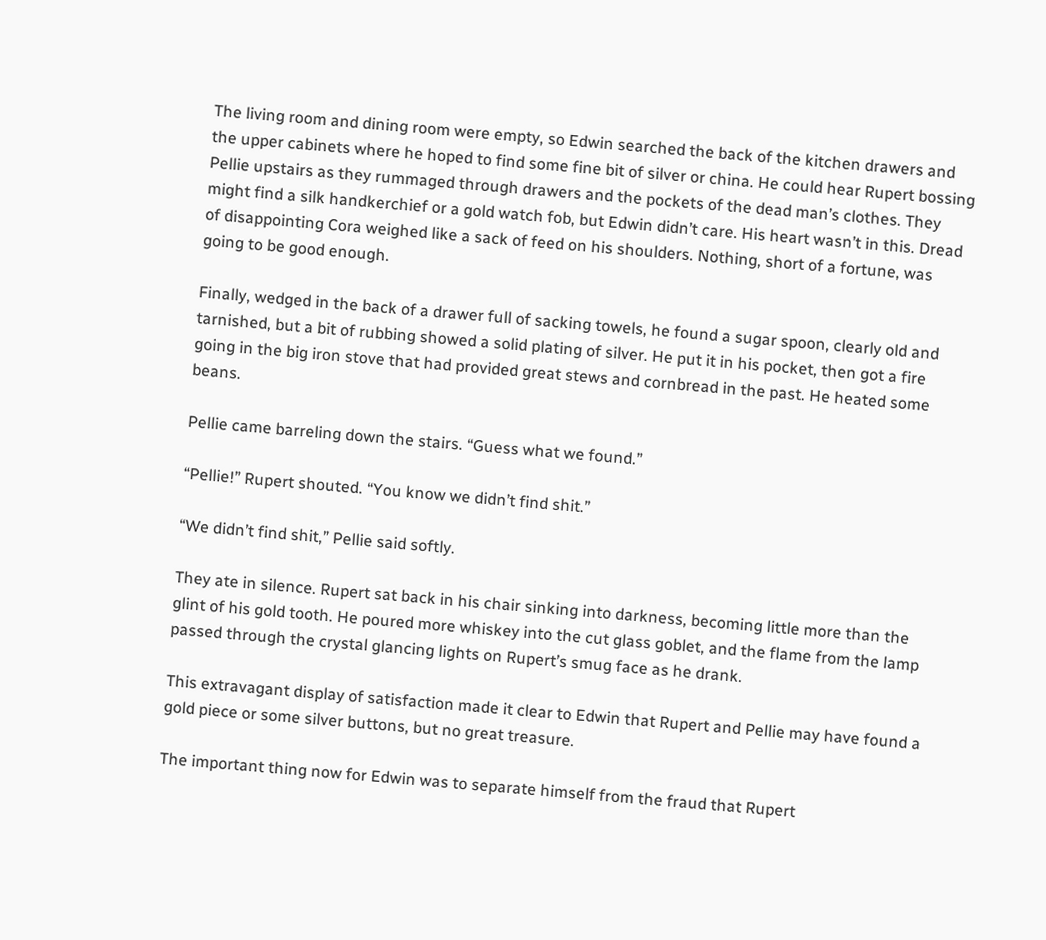The living room and dining room were empty, so Edwin searched the back of the kitchen drawers and the upper cabinets where he hoped to find some fine bit of silver or china. He could hear Rupert bossing Pellie upstairs as they rummaged through drawers and the pockets of the dead man’s clothes. They might find a silk handkerchief or a gold watch fob, but Edwin didn’t care. His heart wasn’t in this. Dread of disappointing Cora weighed like a sack of feed on his shoulders. Nothing, short of a fortune, was going to be good enough.

Finally, wedged in the back of a drawer full of sacking towels, he found a sugar spoon, clearly old and tarnished, but a bit of rubbing showed a solid plating of silver. He put it in his pocket, then got a fire going in the big iron stove that had provided great stews and cornbread in the past. He heated some beans.

Pellie came barreling down the stairs. “Guess what we found.”

“Pellie!” Rupert shouted. “You know we didn’t find shit.”

“We didn’t find shit,” Pellie said softly.

They ate in silence. Rupert sat back in his chair sinking into darkness, becoming little more than the glint of his gold tooth. He poured more whiskey into the cut glass goblet, and the flame from the lamp passed through the crystal glancing lights on Rupert’s smug face as he drank.

This extravagant display of satisfaction made it clear to Edwin that Rupert and Pellie may have found a gold piece or some silver buttons, but no great treasure.

The important thing now for Edwin was to separate himself from the fraud that Rupert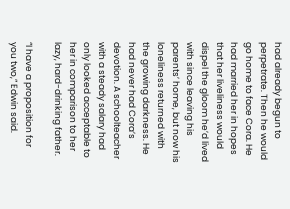had already begun to perpetrate. Then he would go home to face Cora. He had married her in hopes that her liveliness would dispel the gloom he’d lived with since leaving his parents’ home, but now his loneliness returned with the growing darkness. He had never had Cora’s devotion. A schoolteacher with a steady salary had only looked acceptable to her in comparison to her lazy, hard-drinking father.

“I have a proposition for you two,” Edwin said.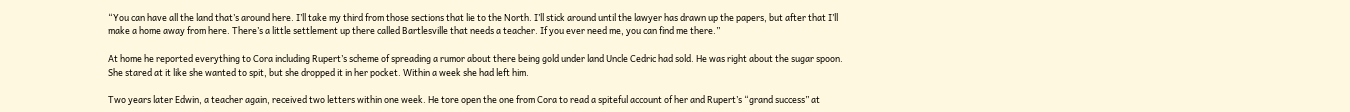“You can have all the land that’s around here. I’ll take my third from those sections that lie to the North. I’ll stick around until the lawyer has drawn up the papers, but after that I’ll make a home away from here. There’s a little settlement up there called Bartlesville that needs a teacher. If you ever need me, you can find me there.”

At home he reported everything to Cora including Rupert’s scheme of spreading a rumor about there being gold under land Uncle Cedric had sold. He was right about the sugar spoon. She stared at it like she wanted to spit, but she dropped it in her pocket. Within a week she had left him.

Two years later Edwin, a teacher again, received two letters within one week. He tore open the one from Cora to read a spiteful account of her and Rupert’s “grand success” at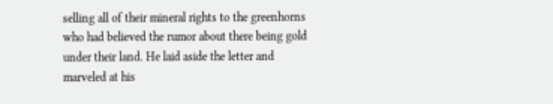selling all of their mineral rights to the greenhorns who had believed the rumor about there being gold under their land. He laid aside the letter and marveled at his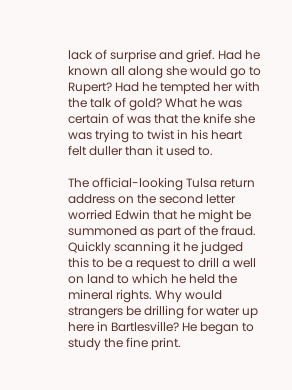lack of surprise and grief. Had he known all along she would go to Rupert? Had he tempted her with the talk of gold? What he was certain of was that the knife she was trying to twist in his heart felt duller than it used to.

The official-looking Tulsa return address on the second letter worried Edwin that he might be summoned as part of the fraud. Quickly scanning it he judged this to be a request to drill a well on land to which he held the mineral rights. Why would strangers be drilling for water up here in Bartlesville? He began to study the fine print.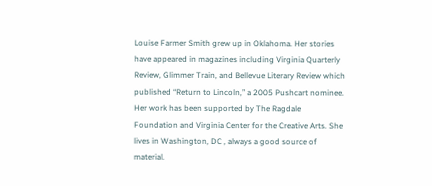Louise Farmer Smith grew up in Oklahoma. Her stories have appeared in magazines including Virginia Quarterly Review, Glimmer Train, and Bellevue Literary Review which published “Return to Lincoln,” a 2005 Pushcart nominee. Her work has been supported by The Ragdale Foundation and Virginia Center for the Creative Arts. She lives in Washington, DC , always a good source of material.